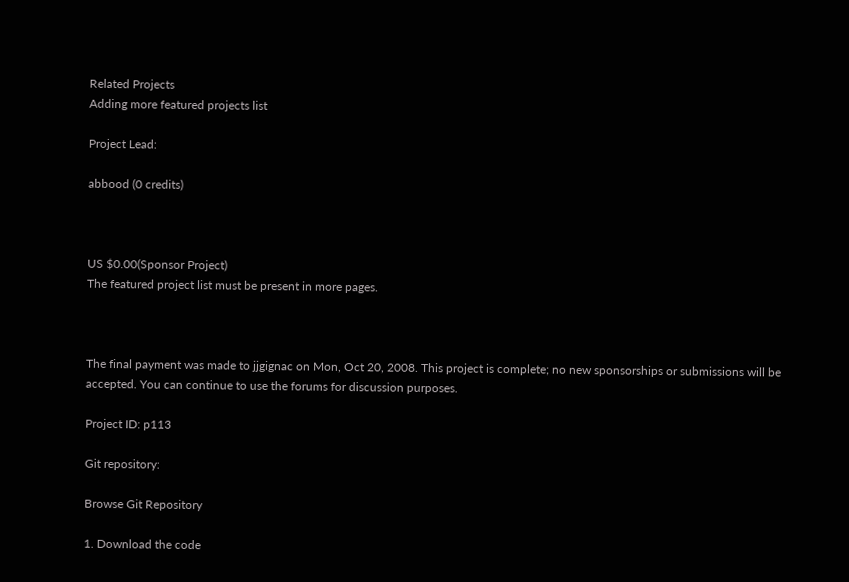Related Projects
Adding more featured projects list

Project Lead:

abbood (0 credits)



US $0.00(Sponsor Project)
The featured project list must be present in more pages.



The final payment was made to jjgignac on Mon, Oct 20, 2008. This project is complete; no new sponsorships or submissions will be accepted. You can continue to use the forums for discussion purposes.

Project ID: p113

Git repository:

Browse Git Repository

1. Download the code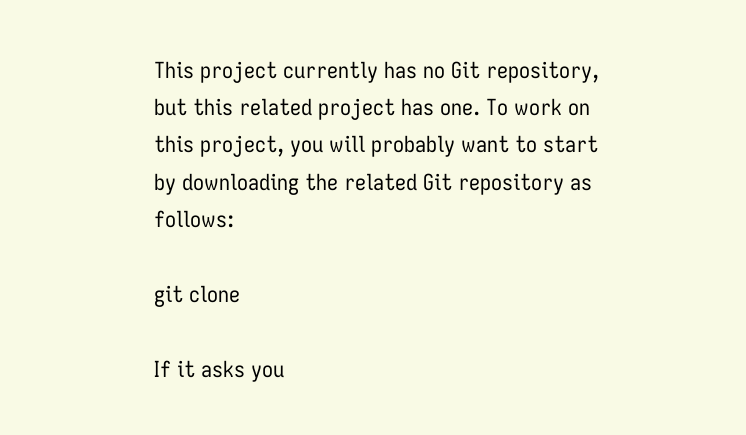This project currently has no Git repository, but this related project has one. To work on this project, you will probably want to start by downloading the related Git repository as follows:

git clone

If it asks you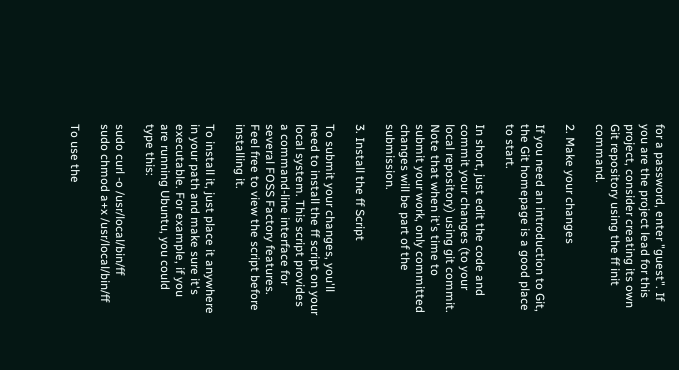for a password, enter "guest". If you are the project lead for this project, consider creating its own Git repository using the ff init command.

2. Make your changes

If you need an introduction to Git, the Git homepage is a good place to start.

In short, just edit the code and commit your changes (to your local repository) using git commit. Note that when it's time to submit your work, only committed changes will be part of the submission.

3. Install the ff Script

To submit your changes, you'll need to install the ff script on your local system. This script provides a command-line interface for several FOSS Factory features. Feel free to view the script before installing it.

To install it, just place it anywhere in your path and make sure it's executable. For example, if you are running Ubuntu, you could type this:

sudo curl -o /usr/local/bin/ff
sudo chmod a+x /usr/local/bin/ff

To use the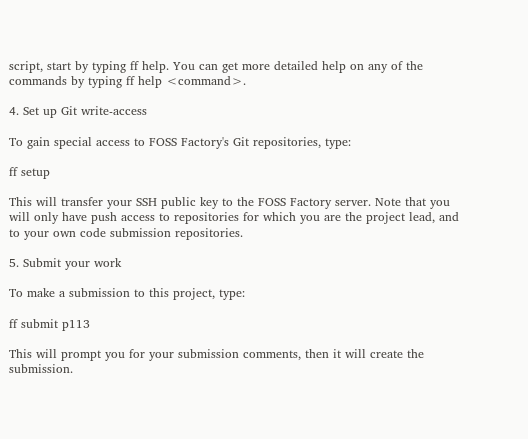script, start by typing ff help. You can get more detailed help on any of the commands by typing ff help <command>.

4. Set up Git write-access

To gain special access to FOSS Factory's Git repositories, type:

ff setup

This will transfer your SSH public key to the FOSS Factory server. Note that you will only have push access to repositories for which you are the project lead, and to your own code submission repositories.

5. Submit your work

To make a submission to this project, type:

ff submit p113

This will prompt you for your submission comments, then it will create the submission.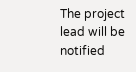The project lead will be notified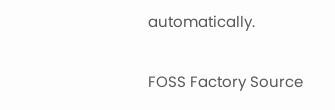automatically.

FOSS Factory Source